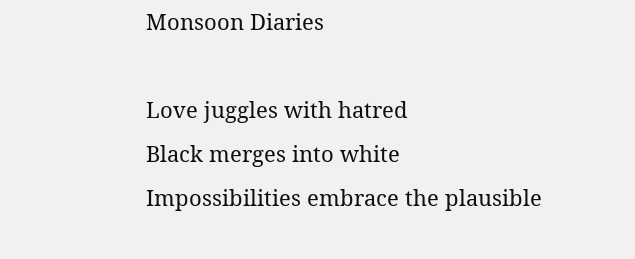Monsoon Diaries

Love juggles with hatred
Black merges into white
Impossibilities embrace the plausible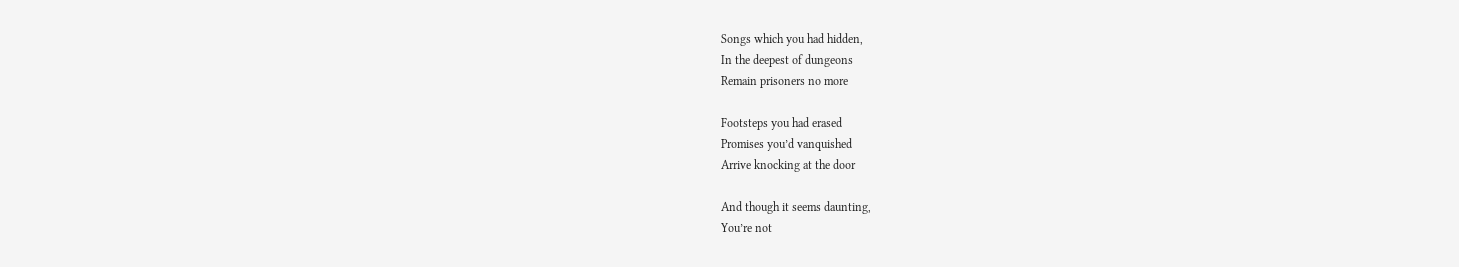Songs which you had hidden,
In the deepest of dungeons
Remain prisoners no more

Footsteps you had erased
Promises you’d vanquished
Arrive knocking at the door

And though it seems daunting,
You’re not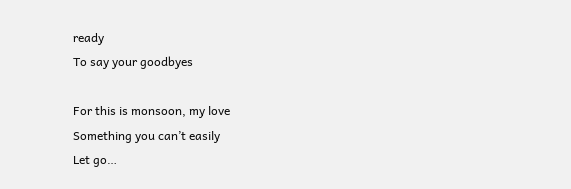ready
To say your goodbyes

For this is monsoon, my love
Something you can’t easily
Let go…